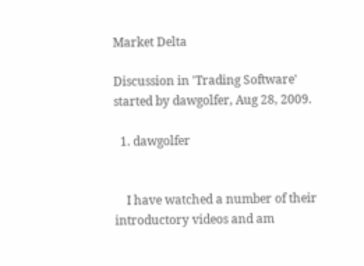Market Delta

Discussion in 'Trading Software' started by dawgolfer, Aug 28, 2009.

  1. dawgolfer


    I have watched a number of their introductory videos and am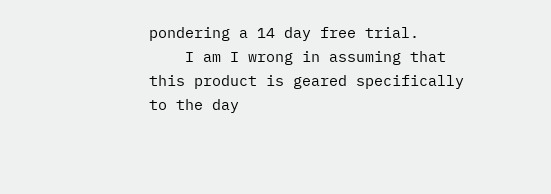pondering a 14 day free trial.
    I am I wrong in assuming that this product is geared specifically to the day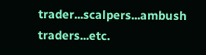trader...scalpers...ambush traders...etc.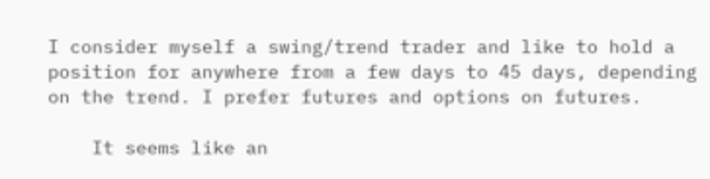I consider myself a swing/trend trader and like to hold a position for anywhere from a few days to 45 days, depending on the trend. I prefer futures and options on futures.

    It seems like an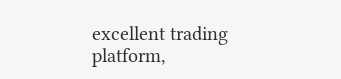excellent trading platform,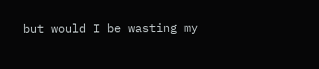but would I be wasting my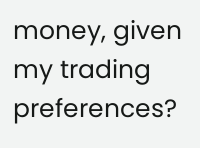money, given my trading preferences?